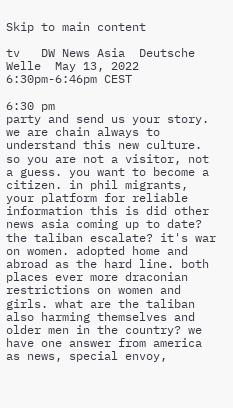Skip to main content

tv   DW News Asia  Deutsche Welle  May 13, 2022 6:30pm-6:46pm CEST

6:30 pm
party and send us your story. we are chain always to understand this new culture. so you are not a visitor, not a guess. you want to become a citizen. in phil migrants, your platform for reliable information this is did other news asia coming up to date? the taliban escalate? it's war on women. adopted home and abroad as the hard line. both places ever more draconian restrictions on women and girls. what are the taliban also harming themselves and older men in the country? we have one answer from america as news, special envoy,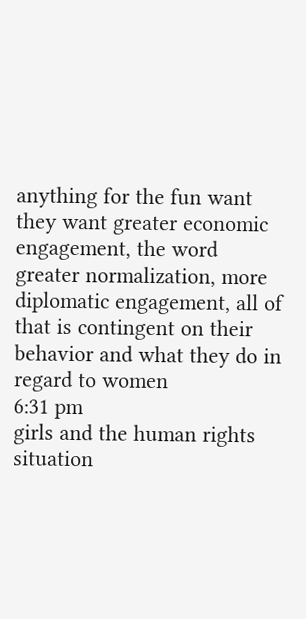anything for the fun want they want greater economic engagement, the word greater normalization, more diplomatic engagement, all of that is contingent on their behavior and what they do in regard to women
6:31 pm
girls and the human rights situation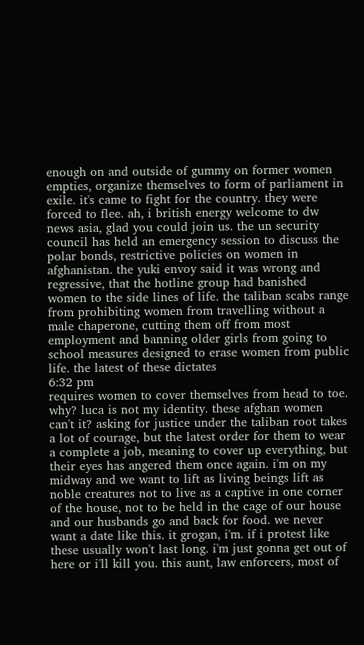enough on and outside of gummy on former women empties, organize themselves to form of parliament in exile. it's came to fight for the country. they were forced to flee. ah, i british energy welcome to dw news asia, glad you could join us. the un security council has held an emergency session to discuss the polar bonds, restrictive policies on women in afghanistan. the yuki envoy said it was wrong and regressive, that the hotline group had banished women to the side lines of life. the taliban scabs range from prohibiting women from travelling without a male chaperone, cutting them off from most employment and banning older girls from going to school measures designed to erase women from public life. the latest of these dictates
6:32 pm
requires women to cover themselves from head to toe. why? luca is not my identity. these afghan women can't it? asking for justice under the taliban root takes a lot of courage, but the latest order for them to wear a complete a job, meaning to cover up everything, but their eyes has angered them once again. i'm on my midway and we want to lift as living beings lift as noble creatures not to live as a captive in one corner of the house, not to be held in the cage of our house and our husbands go and back for food. we never want a date like this. it grogan, i'm. if i protest like these usually won't last long. i'm just gonna get out of here or i'll kill you. this aunt, law enforcers, most of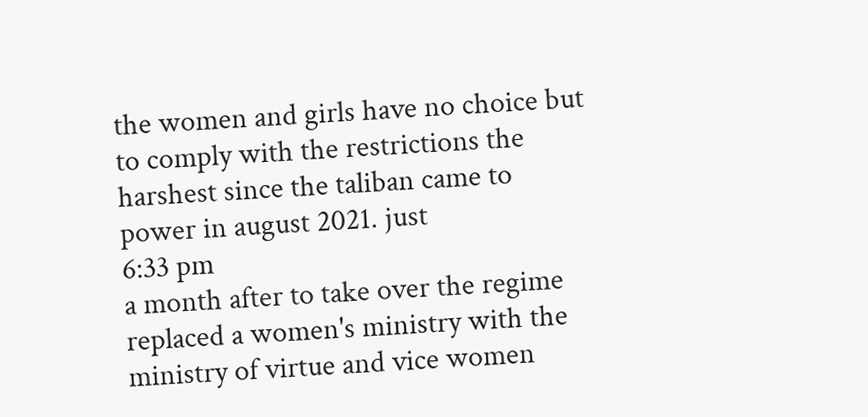the women and girls have no choice but to comply with the restrictions the harshest since the taliban came to power in august 2021. just
6:33 pm
a month after to take over the regime replaced a women's ministry with the ministry of virtue and vice women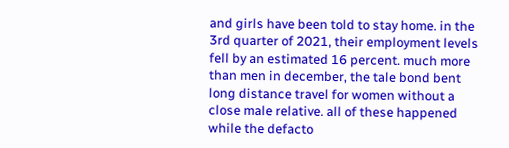and girls have been told to stay home. in the 3rd quarter of 2021, their employment levels fell by an estimated 16 percent. much more than men in december, the tale bond bent long distance travel for women without a close male relative. all of these happened while the defacto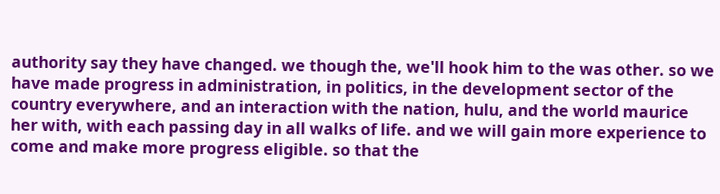authority say they have changed. we though the, we'll hook him to the was other. so we have made progress in administration, in politics, in the development sector of the country everywhere, and an interaction with the nation, hulu, and the world maurice her with, with each passing day in all walks of life. and we will gain more experience to come and make more progress eligible. so that the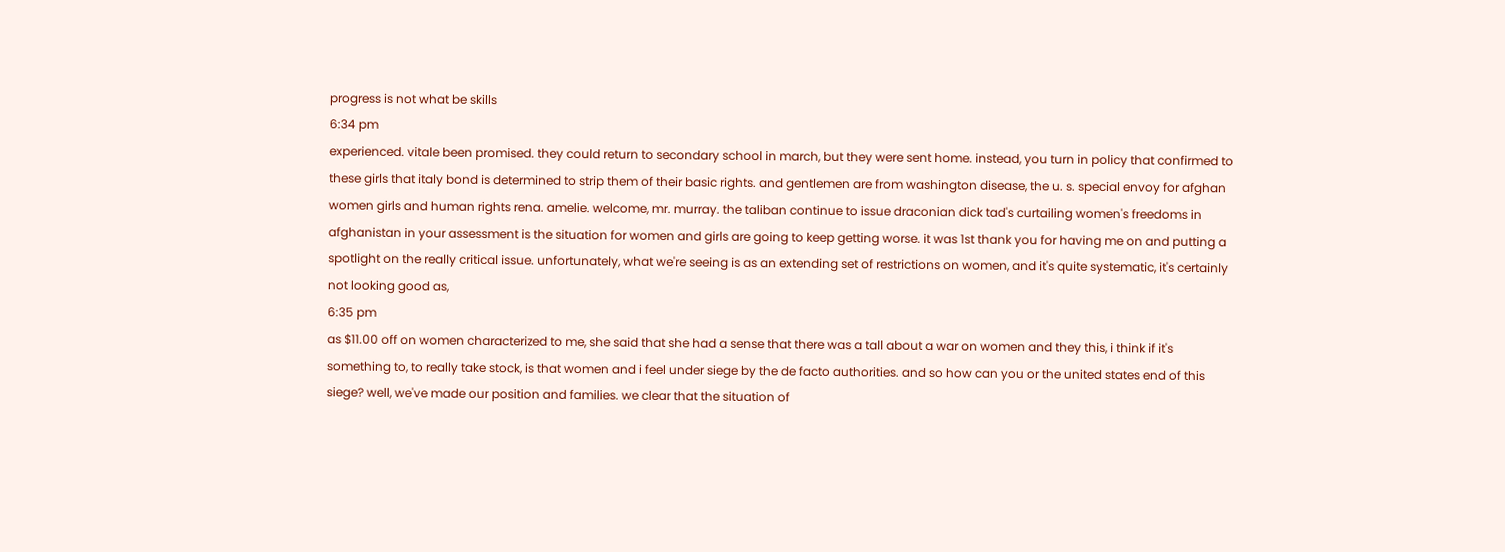progress is not what be skills
6:34 pm
experienced. vitale been promised. they could return to secondary school in march, but they were sent home. instead, you turn in policy that confirmed to these girls that italy bond is determined to strip them of their basic rights. and gentlemen are from washington disease, the u. s. special envoy for afghan women girls and human rights rena. amelie. welcome, mr. murray. the taliban continue to issue draconian dick tad's curtailing women's freedoms in afghanistan in your assessment is the situation for women and girls are going to keep getting worse. it was 1st thank you for having me on and putting a spotlight on the really critical issue. unfortunately, what we're seeing is as an extending set of restrictions on women, and it's quite systematic, it's certainly not looking good as,
6:35 pm
as $11.00 off on women characterized to me, she said that she had a sense that there was a tall about a war on women and they this, i think if it's something to, to really take stock, is that women and i feel under siege by the de facto authorities. and so how can you or the united states end of this siege? well, we've made our position and families. we clear that the situation of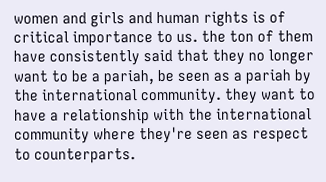women and girls and human rights is of critical importance to us. the ton of them have consistently said that they no longer want to be a pariah, be seen as a pariah by the international community. they want to have a relationship with the international community where they're seen as respect to counterparts.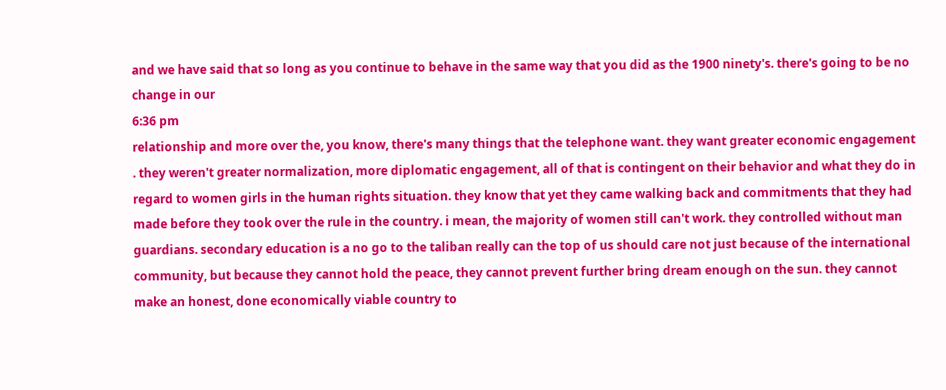and we have said that so long as you continue to behave in the same way that you did as the 1900 ninety's. there's going to be no change in our
6:36 pm
relationship and more over the, you know, there's many things that the telephone want. they want greater economic engagement . they weren't greater normalization, more diplomatic engagement, all of that is contingent on their behavior and what they do in regard to women girls in the human rights situation. they know that yet they came walking back and commitments that they had made before they took over the rule in the country. i mean, the majority of women still can't work. they controlled without man guardians. secondary education is a no go to the taliban really can the top of us should care not just because of the international community, but because they cannot hold the peace, they cannot prevent further bring dream enough on the sun. they cannot make an honest, done economically viable country to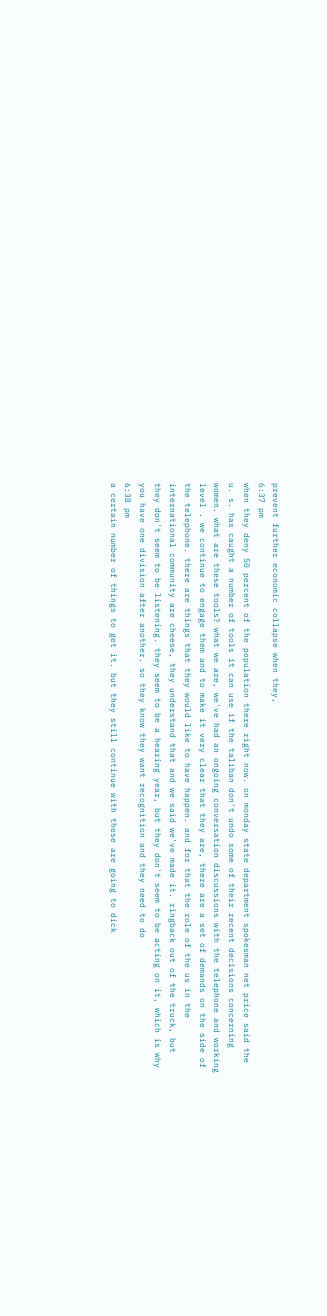prevent further economic collapse when they,
6:37 pm
when they deny 50 percent of the population there right now. on monday state department spokesman net price said the u. s. has caught a number of tools it can use if the taliban don't undo some of their recent decisions concerning women. what are these tools? what we are, we've had an ongoing conversation discussions with the telephone and working level . we continue to engage them and to make it very clear that they are, there are a set of demands on the side of the telephone. there are things that they would like to have happen. and for that the role of the us in the international community are cheese, they understand that and we said we've made it. ringback out of the truck, but they don't seem to be listening. they seem to be a hearing year, but they don't seem to be acting on it, which is why you have one division after another. so they know they want recognition and they need to do
6:38 pm
a certain number of things to get it. but they still continue with these are going to dick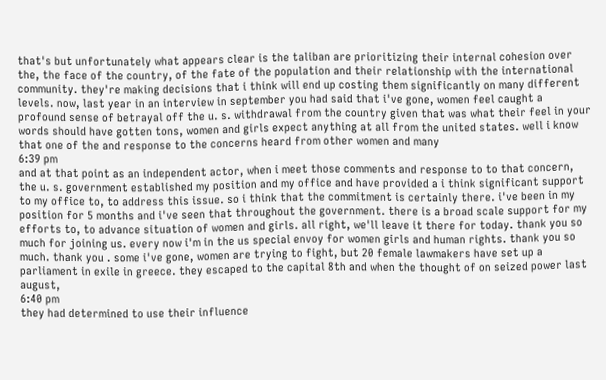that's but unfortunately what appears clear is the taliban are prioritizing their internal cohesion over the, the face of the country, of the fate of the population and their relationship with the international community. they're making decisions that i think will end up costing them significantly on many different levels. now, last year in an interview in september you had said that i've gone, women feel caught a profound sense of betrayal off the u. s. withdrawal from the country given that was what their feel in your words should have gotten tons, women and girls expect anything at all from the united states. well i know that one of the and response to the concerns heard from other women and many
6:39 pm
and at that point as an independent actor, when i meet those comments and response to to that concern, the u. s. government established my position and my office and have provided a i think significant support to my office to, to address this issue. so i think that the commitment is certainly there. i've been in my position for 5 months and i've seen that throughout the government. there is a broad scale support for my efforts to, to advance situation of women and girls. all right, we'll leave it there for today. thank you so much for joining us. every now i'm in the us special envoy for women girls and human rights. thank you so much. thank you . some i've gone, women are trying to fight, but 20 female lawmakers have set up a parliament in exile in greece. they escaped to the capital 8th and when the thought of on seized power last august,
6:40 pm
they had determined to use their influence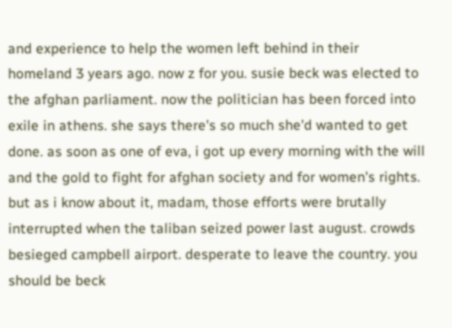and experience to help the women left behind in their homeland 3 years ago. now z for you. susie beck was elected to the afghan parliament. now the politician has been forced into exile in athens. she says there's so much she'd wanted to get done. as soon as one of eva, i got up every morning with the will and the gold to fight for afghan society and for women's rights. but as i know about it, madam, those efforts were brutally interrupted when the taliban seized power last august. crowds besieged campbell airport. desperate to leave the country. you should be beck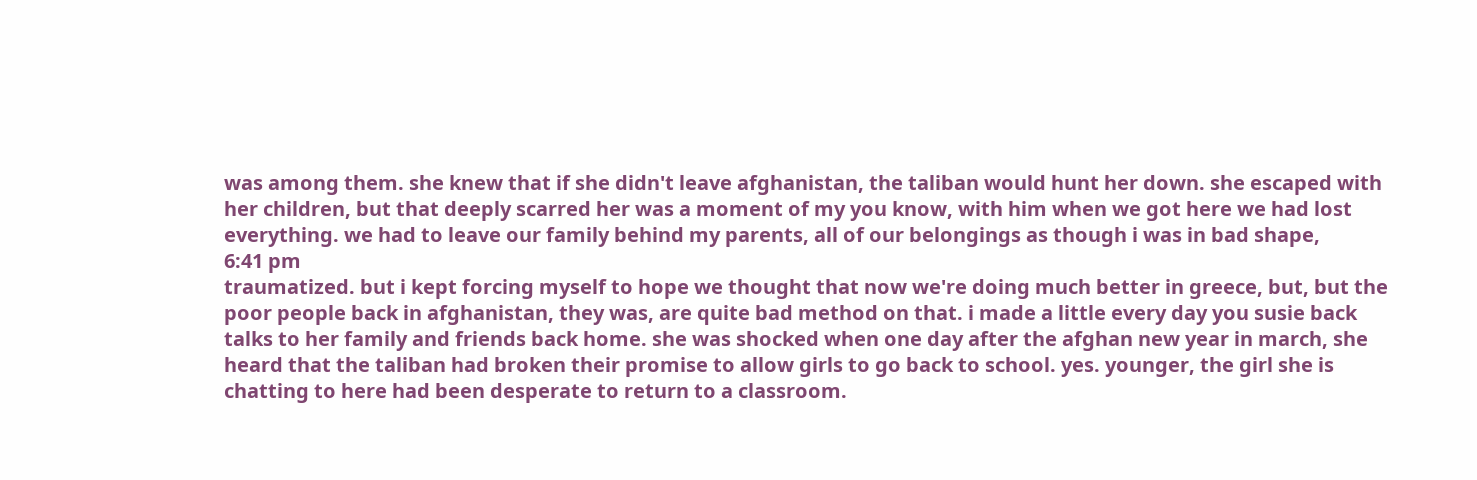was among them. she knew that if she didn't leave afghanistan, the taliban would hunt her down. she escaped with her children, but that deeply scarred her was a moment of my you know, with him when we got here we had lost everything. we had to leave our family behind my parents, all of our belongings as though i was in bad shape,
6:41 pm
traumatized. but i kept forcing myself to hope we thought that now we're doing much better in greece, but, but the poor people back in afghanistan, they was, are quite bad method on that. i made a little every day you susie back talks to her family and friends back home. she was shocked when one day after the afghan new year in march, she heard that the taliban had broken their promise to allow girls to go back to school. yes. younger, the girl she is chatting to here had been desperate to return to a classroom.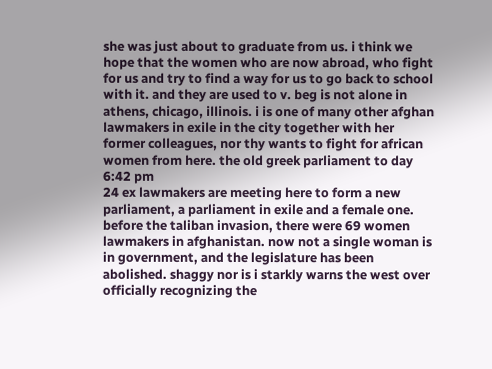she was just about to graduate from us. i think we hope that the women who are now abroad, who fight for us and try to find a way for us to go back to school with it. and they are used to v. beg is not alone in athens, chicago, illinois. i is one of many other afghan lawmakers in exile in the city together with her former colleagues, nor thy wants to fight for african women from here. the old greek parliament to day
6:42 pm
24 ex lawmakers are meeting here to form a new parliament, a parliament in exile and a female one. before the taliban invasion, there were 69 women lawmakers in afghanistan. now not a single woman is in government, and the legislature has been abolished. shaggy nor is i starkly warns the west over officially recognizing the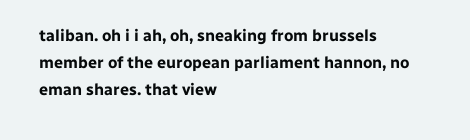taliban. oh i i ah, oh, sneaking from brussels member of the european parliament hannon, no eman shares. that view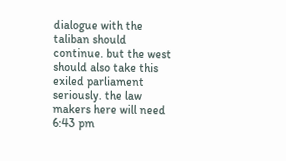dialogue with the taliban should continue. but the west should also take this exiled parliament seriously. the law makers here will need
6:43 pm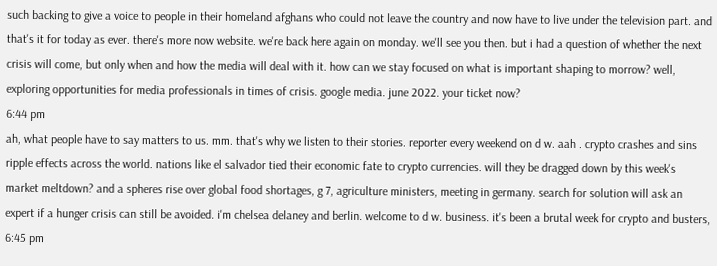such backing to give a voice to people in their homeland afghans who could not leave the country and now have to live under the television part. and that's it for today as ever. there's more now website. we're back here again on monday. we'll see you then. but i had a question of whether the next crisis will come, but only when and how the media will deal with it. how can we stay focused on what is important shaping to morrow? well, exploring opportunities for media professionals in times of crisis. google media. june 2022. your ticket now?
6:44 pm
ah, what people have to say matters to us. mm. that's why we listen to their stories. reporter every weekend on d w. aah . crypto crashes and sins ripple effects across the world. nations like el salvador tied their economic fate to crypto currencies. will they be dragged down by this week's market meltdown? and a spheres rise over global food shortages, g 7, agriculture ministers, meeting in germany. search for solution will ask an expert if a hunger crisis can still be avoided. i'm chelsea delaney and berlin. welcome to d w. business. it's been a brutal week for crypto and busters,
6:45 pm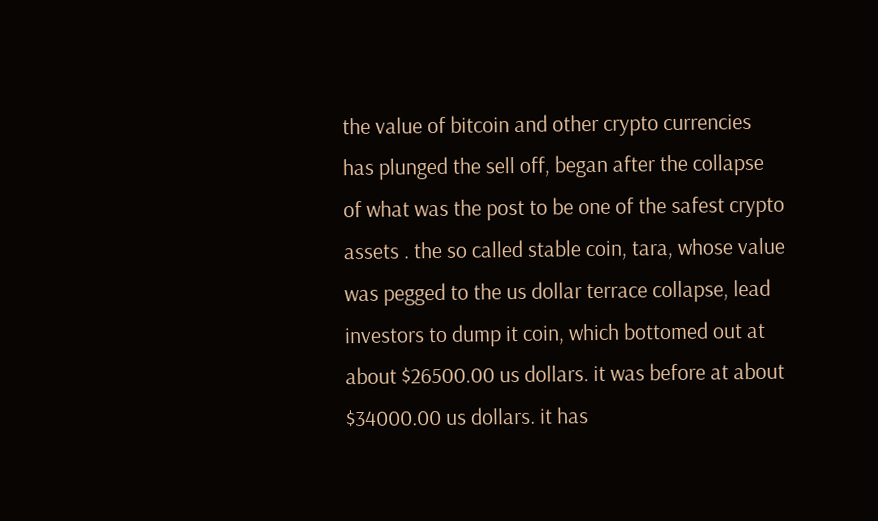the value of bitcoin and other crypto currencies has plunged the sell off, began after the collapse of what was the post to be one of the safest crypto assets . the so called stable coin, tara, whose value was pegged to the us dollar terrace collapse, lead investors to dump it coin, which bottomed out at about $26500.00 us dollars. it was before at about $34000.00 us dollars. it has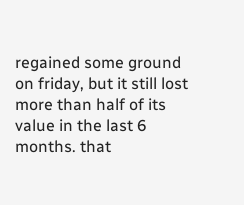regained some ground on friday, but it still lost more than half of its value in the last 6 months. that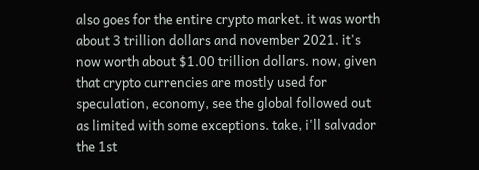also goes for the entire crypto market. it was worth about 3 trillion dollars and november 2021. it's now worth about $1.00 trillion dollars. now, given that crypto currencies are mostly used for speculation, economy, see the global followed out as limited with some exceptions. take, i'll salvador the 1st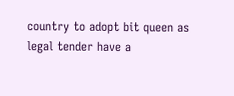country to adopt bit queen as legal tender have a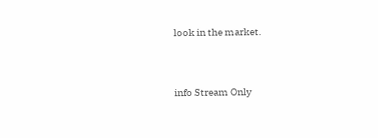look in the market.


info Stream Only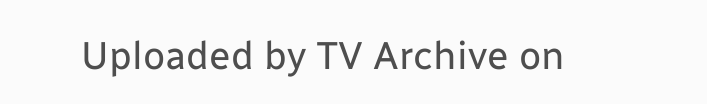Uploaded by TV Archive on